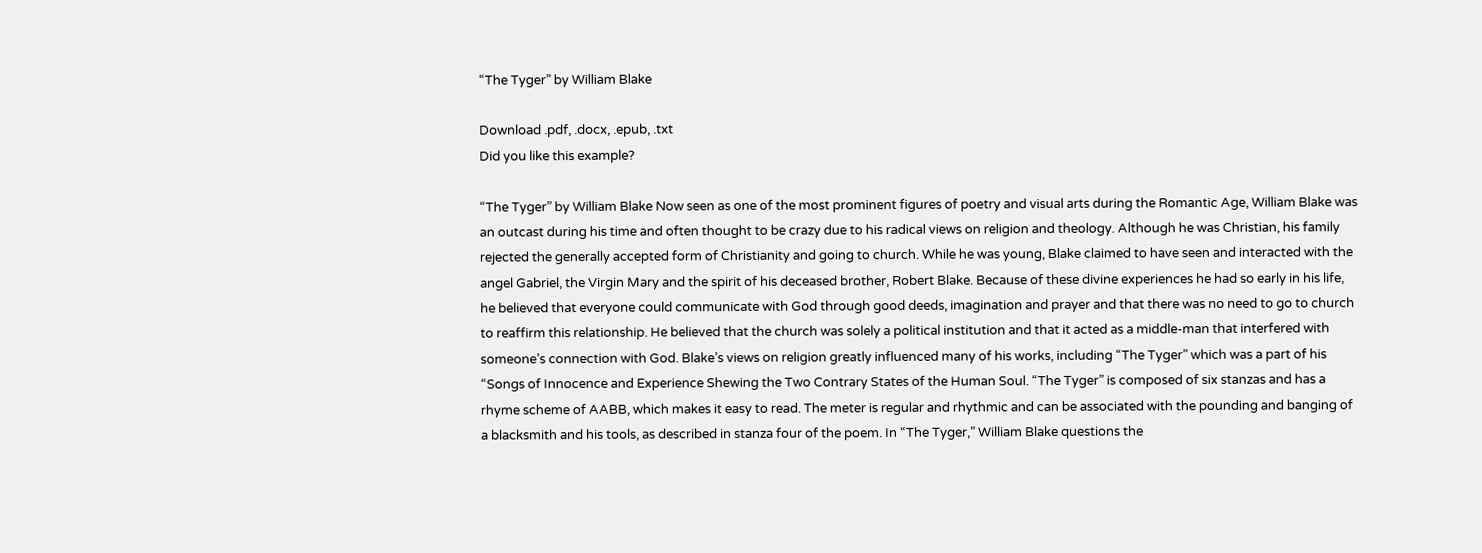“The Tyger” by William Blake

Download .pdf, .docx, .epub, .txt
Did you like this example?

“The Tyger” by William Blake Now seen as one of the most prominent figures of poetry and visual arts during the Romantic Age, William Blake was an outcast during his time and often thought to be crazy due to his radical views on religion and theology. Although he was Christian, his family rejected the generally accepted form of Christianity and going to church. While he was young, Blake claimed to have seen and interacted with the angel Gabriel, the Virgin Mary and the spirit of his deceased brother, Robert Blake. Because of these divine experiences he had so early in his life, he believed that everyone could communicate with God through good deeds, imagination and prayer and that there was no need to go to church to reaffirm this relationship. He believed that the church was solely a political institution and that it acted as a middle-man that interfered with someone’s connection with God. Blake’s views on religion greatly influenced many of his works, including “The Tyger” which was a part of his “Songs of Innocence and Experience Shewing the Two Contrary States of the Human Soul. “The Tyger” is composed of six stanzas and has a rhyme scheme of AABB, which makes it easy to read. The meter is regular and rhythmic and can be associated with the pounding and banging of a blacksmith and his tools, as described in stanza four of the poem. In “The Tyger,” William Blake questions the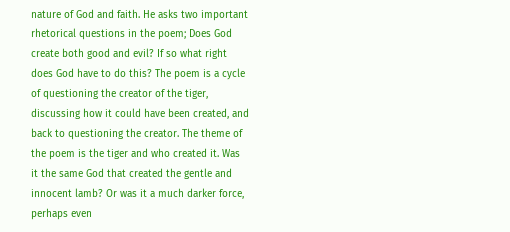nature of God and faith. He asks two important rhetorical questions in the poem; Does God create both good and evil? If so what right does God have to do this? The poem is a cycle of questioning the creator of the tiger, discussing how it could have been created, and back to questioning the creator. The theme of the poem is the tiger and who created it. Was it the same God that created the gentle and innocent lamb? Or was it a much darker force, perhaps even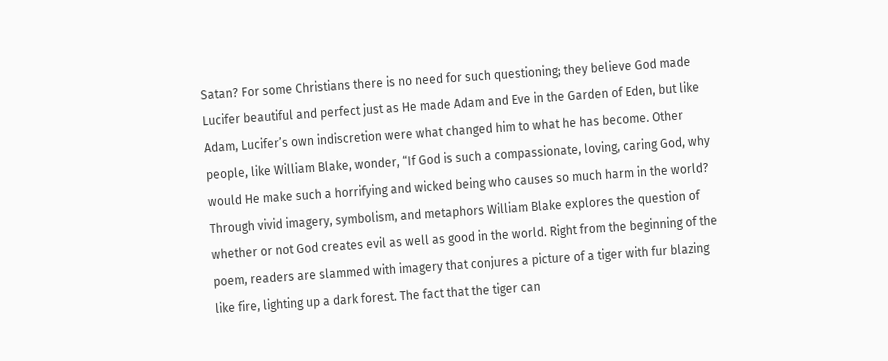Satan? For some Christians there is no need for such questioning; they believe God made Lucifer beautiful and perfect just as He made Adam and Eve in the Garden of Eden, but like Adam, Lucifer’s own indiscretion were what changed him to what he has become. Other people, like William Blake, wonder, “If God is such a compassionate, loving, caring God, why would He make such a horrifying and wicked being who causes so much harm in the world? Through vivid imagery, symbolism, and metaphors William Blake explores the question of whether or not God creates evil as well as good in the world. Right from the beginning of the poem, readers are slammed with imagery that conjures a picture of a tiger with fur blazing like fire, lighting up a dark forest. The fact that the tiger can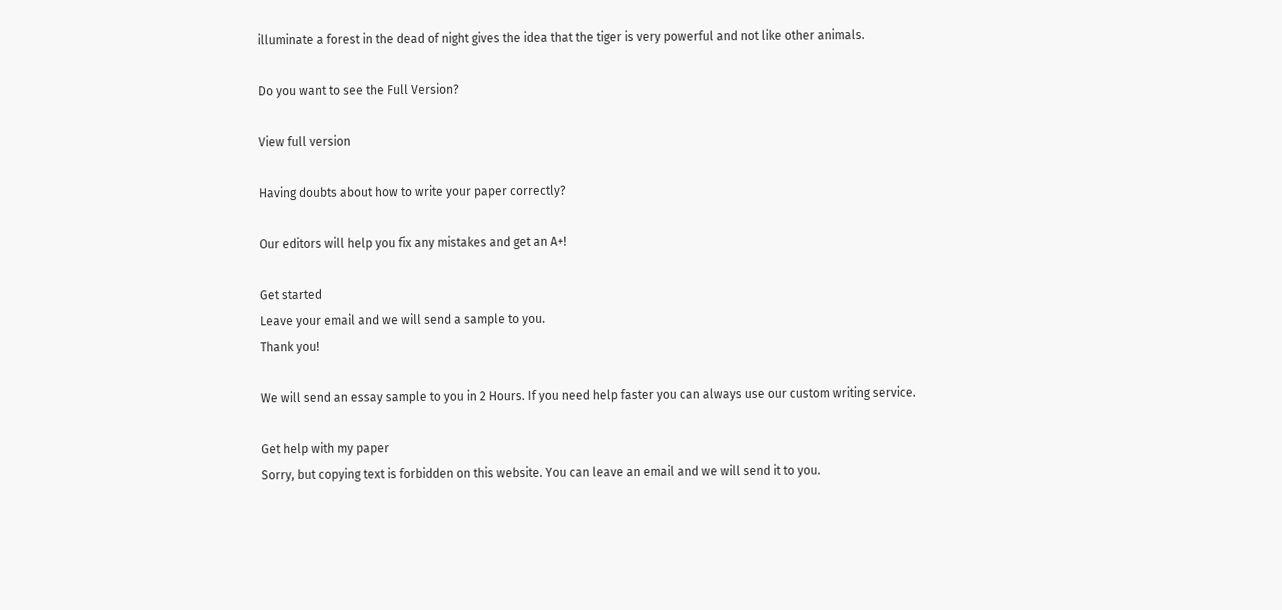illuminate a forest in the dead of night gives the idea that the tiger is very powerful and not like other animals.

Do you want to see the Full Version?

View full version

Having doubts about how to write your paper correctly?

Our editors will help you fix any mistakes and get an A+!

Get started
Leave your email and we will send a sample to you.
Thank you!

We will send an essay sample to you in 2 Hours. If you need help faster you can always use our custom writing service.

Get help with my paper
Sorry, but copying text is forbidden on this website. You can leave an email and we will send it to you.